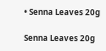• Senna Leaves 20g

Senna Leaves 20g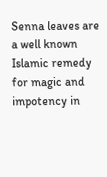Senna leaves are a well known Islamic remedy for magic and impotency in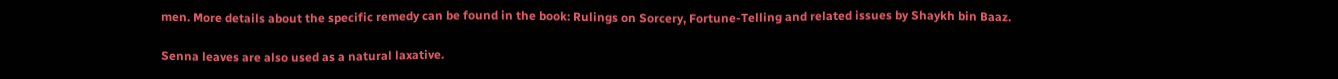men. More details about the specific remedy can be found in the book: Rulings on Sorcery, Fortune-Telling and related issues by Shaykh bin Baaz.

Senna leaves are also used as a natural laxative.